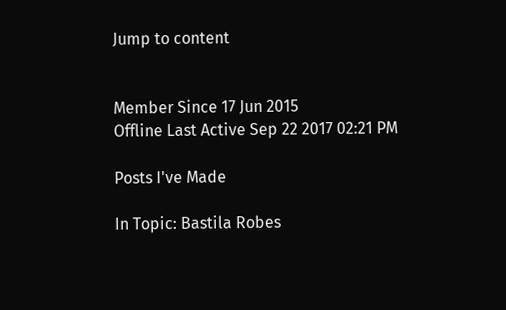Jump to content


Member Since 17 Jun 2015
Offline Last Active Sep 22 2017 02:21 PM

Posts I've Made

In Topic: Bastila Robes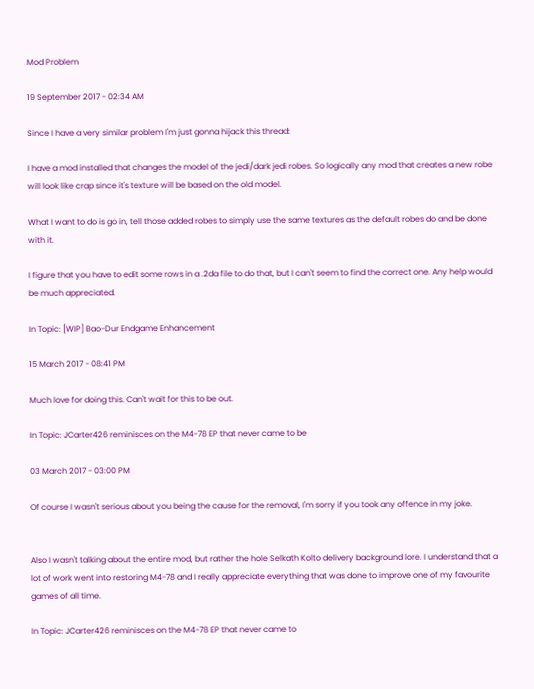Mod Problem

19 September 2017 - 02:34 AM

Since I have a very similar problem I'm just gonna hijack this thread:

I have a mod installed that changes the model of the jedi/dark jedi robes. So logically any mod that creates a new robe will look like crap since it's texture will be based on the old model.

What I want to do is go in, tell those added robes to simply use the same textures as the default robes do and be done with it.

I figure that you have to edit some rows in a .2da file to do that, but I can't seem to find the correct one. Any help would be much appreciated.

In Topic: [WIP] Bao-Dur Endgame Enhancement

15 March 2017 - 08:41 PM

Much love for doing this. Can't wait for this to be out.

In Topic: JCarter426 reminisces on the M4-78 EP that never came to be

03 March 2017 - 03:00 PM

Of course I wasn't serious about you being the cause for the removal, I'm sorry if you took any offence in my joke.


Also I wasn't talking about the entire mod, but rather the hole Selkath Kolto delivery background lore. I understand that a lot of work went into restoring M4-78 and I really appreciate everything that was done to improve one of my favourite games of all time.

In Topic: JCarter426 reminisces on the M4-78 EP that never came to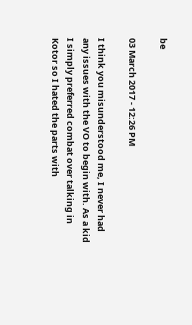be

03 March 2017 - 12:26 PM

I think you misunderstood me, I never had any issues with the VO to begin with. As a kid I simply preferred combat over talking in Kotor so I hated the parts with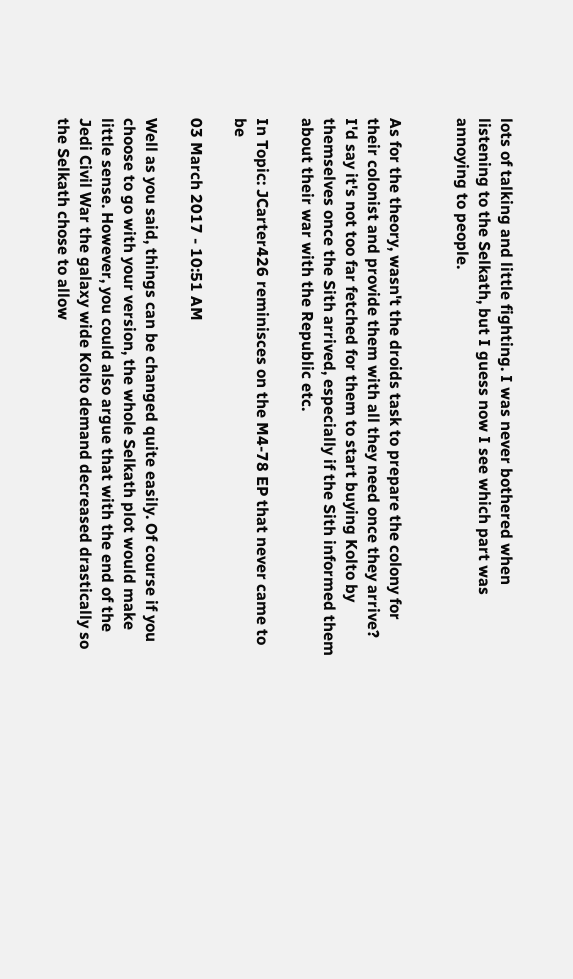lots of talking and little fighting. I was never bothered when listening to the Selkath, but I guess now I see which part was annoying to people.


As for the theory, wasn't the droids task to prepare the colony for their colonist and provide them with all they need once they arrive? I'd say it's not too far fetched for them to start buying Kolto by themselves once the Sith arrived, especially if the Sith informed them about their war with the Republic etc.

In Topic: JCarter426 reminisces on the M4-78 EP that never came to be

03 March 2017 - 10:51 AM

Well as you said, things can be changed quite easily. Of course if you choose to go with your version, the whole Selkath plot would make little sense. However, you could also argue that with the end of the Jedi Civil War the galaxy wide Kolto demand decreased drastically so the Selkath chose to allow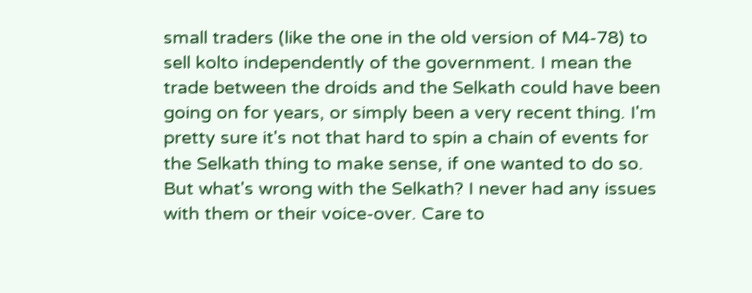small traders (like the one in the old version of M4-78) to sell kolto independently of the government. I mean the trade between the droids and the Selkath could have been going on for years, or simply been a very recent thing. I'm pretty sure it's not that hard to spin a chain of events for the Selkath thing to make sense, if one wanted to do so.
But what's wrong with the Selkath? I never had any issues with them or their voice-over. Care to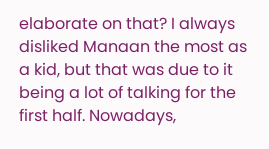elaborate on that? I always disliked Manaan the most as a kid, but that was due to it being a lot of talking for the first half. Nowadays,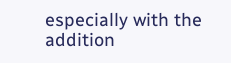especially with the addition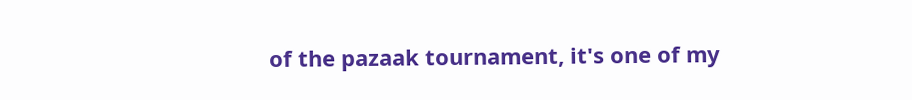of the pazaak tournament, it's one of my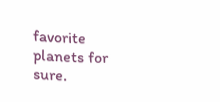favorite planets for sure.